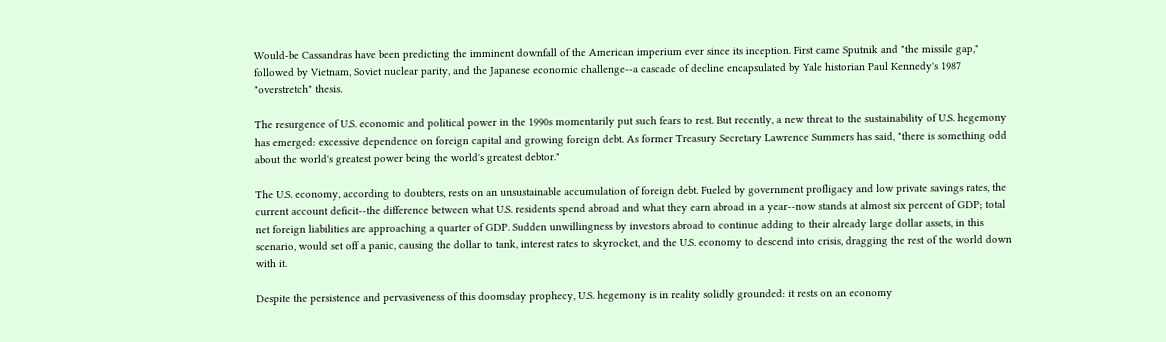Would-be Cassandras have been predicting the imminent downfall of the American imperium ever since its inception. First came Sputnik and "the missile gap," followed by Vietnam, Soviet nuclear parity, and the Japanese economic challenge--a cascade of decline encapsulated by Yale historian Paul Kennedy's 1987 "overstretch" thesis.

The resurgence of U.S. economic and political power in the 1990s momentarily put such fears to rest. But recently, a new threat to the sustainability of U.S. hegemony has emerged: excessive dependence on foreign capital and growing foreign debt. As former Treasury Secretary Lawrence Summers has said, "there is something odd about the world's greatest power being the world's greatest debtor."

The U.S. economy, according to doubters, rests on an unsustainable accumulation of foreign debt. Fueled by government profligacy and low private savings rates, the current account deficit--the difference between what U.S. residents spend abroad and what they earn abroad in a year--now stands at almost six percent of GDP; total net foreign liabilities are approaching a quarter of GDP. Sudden unwillingness by investors abroad to continue adding to their already large dollar assets, in this scenario, would set off a panic, causing the dollar to tank, interest rates to skyrocket, and the U.S. economy to descend into crisis, dragging the rest of the world down with it.

Despite the persistence and pervasiveness of this doomsday prophecy, U.S. hegemony is in reality solidly grounded: it rests on an economy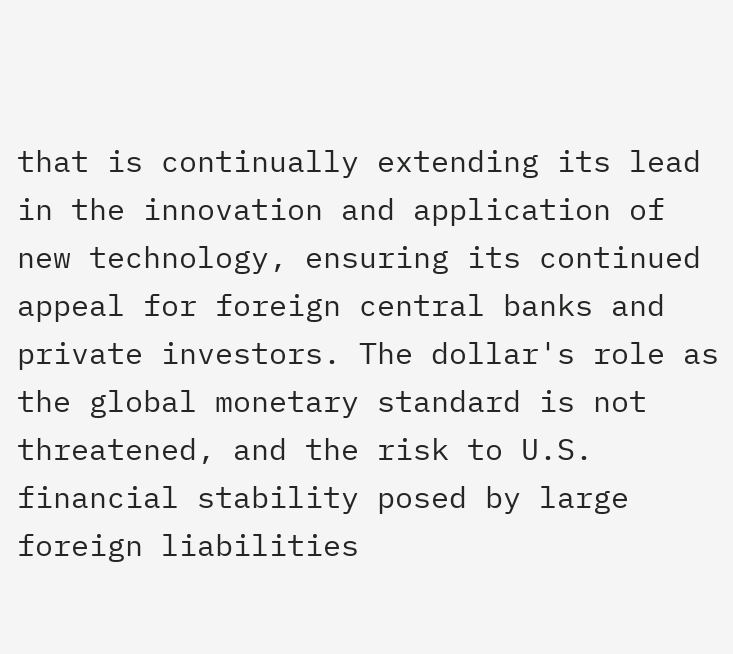that is continually extending its lead in the innovation and application of new technology, ensuring its continued appeal for foreign central banks and private investors. The dollar's role as the global monetary standard is not threatened, and the risk to U.S. financial stability posed by large foreign liabilities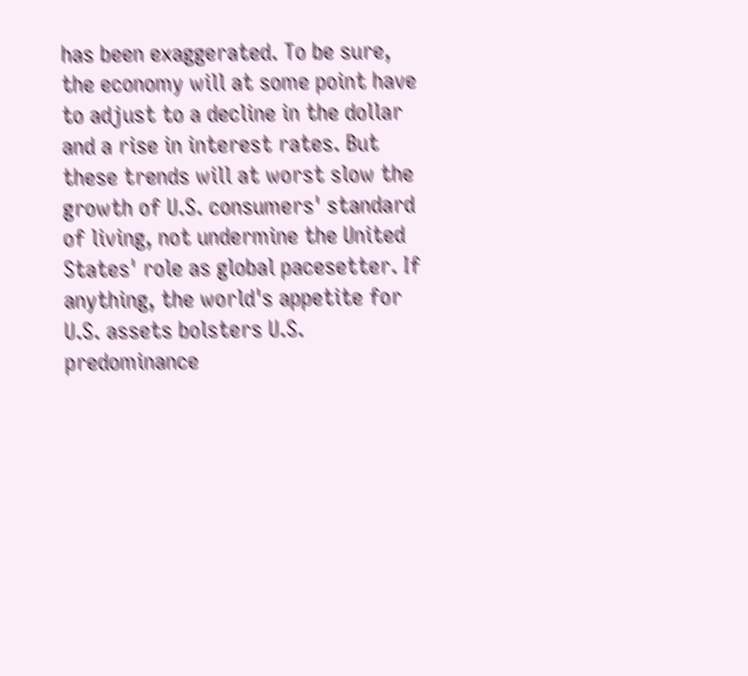has been exaggerated. To be sure, the economy will at some point have to adjust to a decline in the dollar and a rise in interest rates. But these trends will at worst slow the growth of U.S. consumers' standard of living, not undermine the United States' role as global pacesetter. If anything, the world's appetite for U.S. assets bolsters U.S. predominance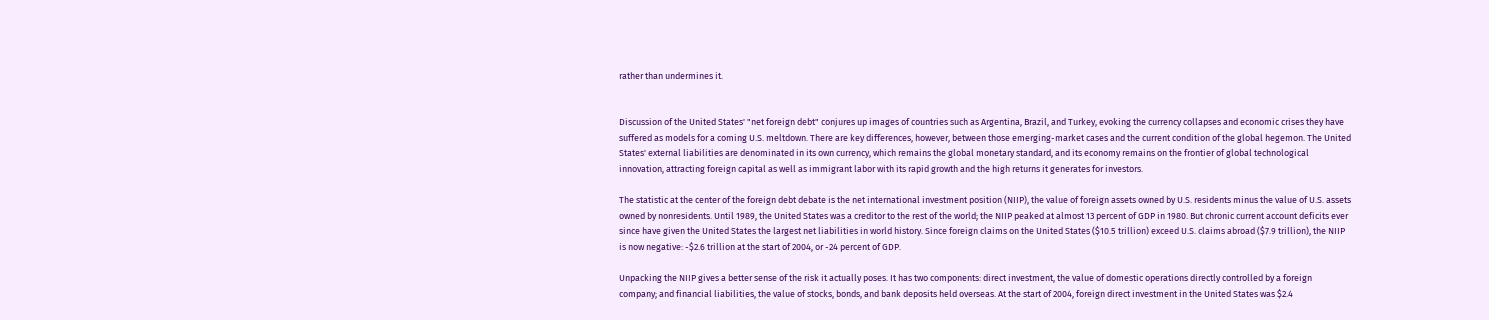rather than undermines it.


Discussion of the United States' "net foreign debt" conjures up images of countries such as Argentina, Brazil, and Turkey, evoking the currency collapses and economic crises they have suffered as models for a coming U.S. meltdown. There are key differences, however, between those emerging-market cases and the current condition of the global hegemon. The United States' external liabilities are denominated in its own currency, which remains the global monetary standard, and its economy remains on the frontier of global technological innovation, attracting foreign capital as well as immigrant labor with its rapid growth and the high returns it generates for investors.

The statistic at the center of the foreign debt debate is the net international investment position (NIIP), the value of foreign assets owned by U.S. residents minus the value of U.S. assets owned by nonresidents. Until 1989, the United States was a creditor to the rest of the world; the NIIP peaked at almost 13 percent of GDP in 1980. But chronic current account deficits ever since have given the United States the largest net liabilities in world history. Since foreign claims on the United States ($10.5 trillion) exceed U.S. claims abroad ($7.9 trillion), the NIIP is now negative: -$2.6 trillion at the start of 2004, or -24 percent of GDP.

Unpacking the NIIP gives a better sense of the risk it actually poses. It has two components: direct investment, the value of domestic operations directly controlled by a foreign company; and financial liabilities, the value of stocks, bonds, and bank deposits held overseas. At the start of 2004, foreign direct investment in the United States was $2.4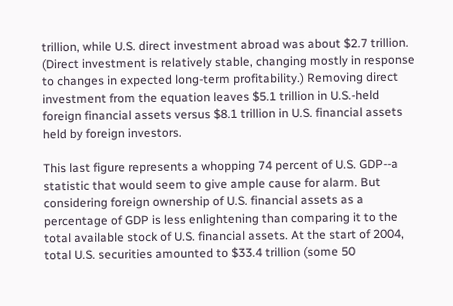trillion, while U.S. direct investment abroad was about $2.7 trillion. (Direct investment is relatively stable, changing mostly in response to changes in expected long-term profitability.) Removing direct investment from the equation leaves $5.1 trillion in U.S.-held foreign financial assets versus $8.1 trillion in U.S. financial assets held by foreign investors.

This last figure represents a whopping 74 percent of U.S. GDP--a statistic that would seem to give ample cause for alarm. But considering foreign ownership of U.S. financial assets as a percentage of GDP is less enlightening than comparing it to the total available stock of U.S. financial assets. At the start of 2004, total U.S. securities amounted to $33.4 trillion (some 50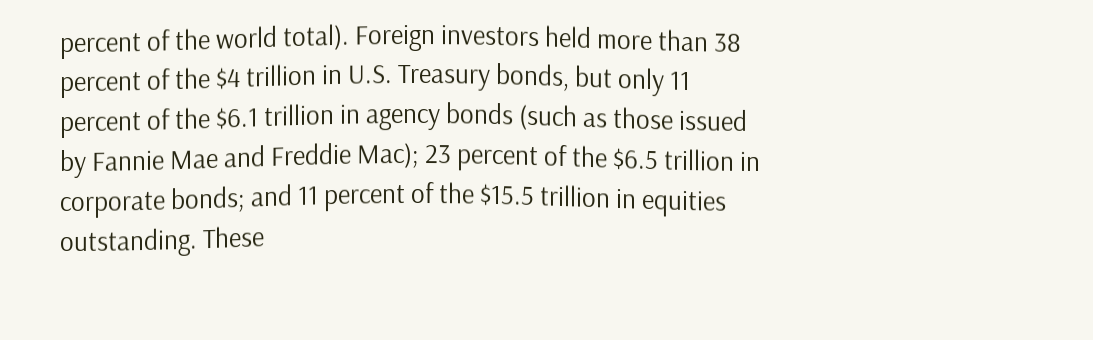percent of the world total). Foreign investors held more than 38 percent of the $4 trillion in U.S. Treasury bonds, but only 11 percent of the $6.1 trillion in agency bonds (such as those issued by Fannie Mae and Freddie Mac); 23 percent of the $6.5 trillion in corporate bonds; and 11 percent of the $15.5 trillion in equities outstanding. These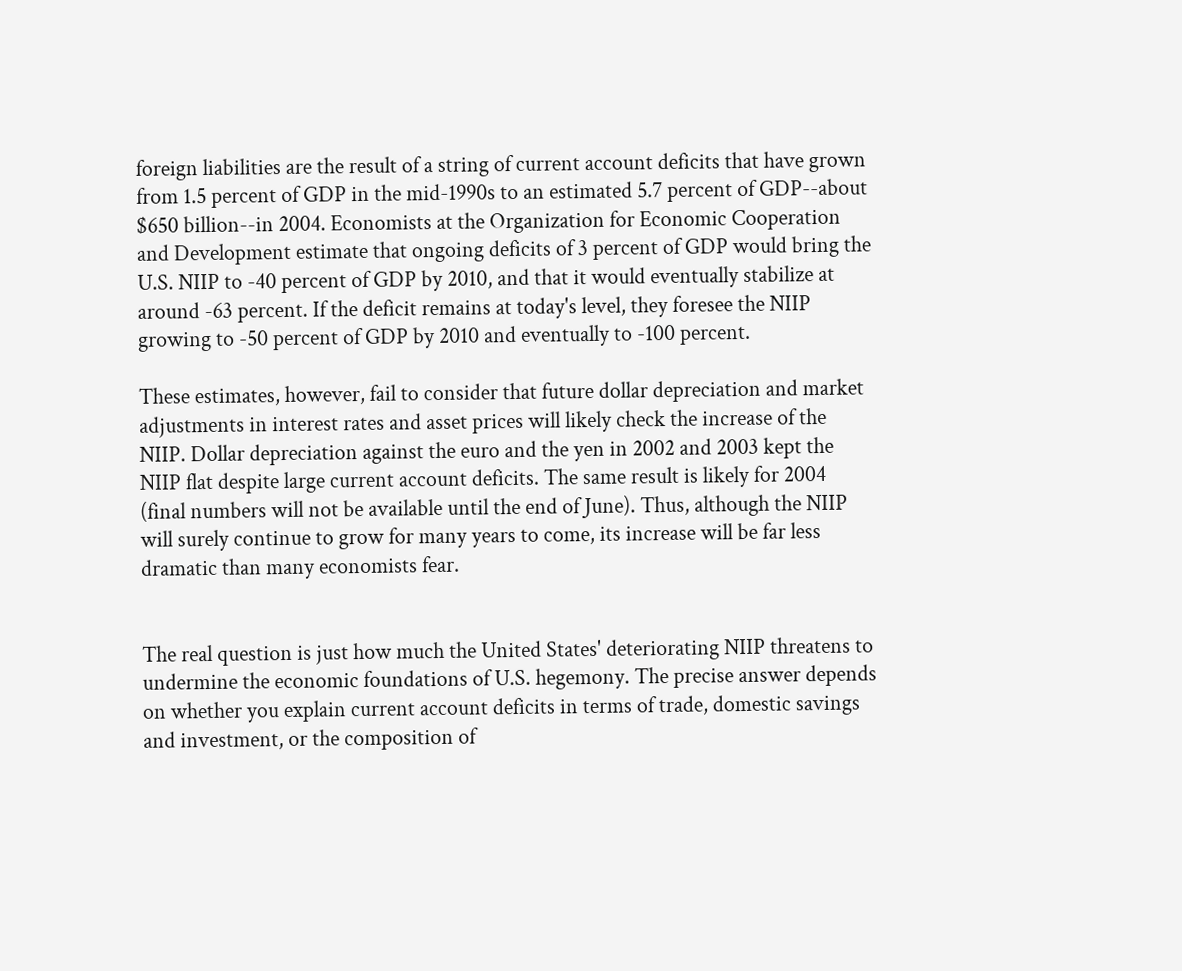foreign liabilities are the result of a string of current account deficits that have grown from 1.5 percent of GDP in the mid-1990s to an estimated 5.7 percent of GDP--about $650 billion--in 2004. Economists at the Organization for Economic Cooperation and Development estimate that ongoing deficits of 3 percent of GDP would bring the U.S. NIIP to -40 percent of GDP by 2010, and that it would eventually stabilize at around -63 percent. If the deficit remains at today's level, they foresee the NIIP growing to -50 percent of GDP by 2010 and eventually to -100 percent.

These estimates, however, fail to consider that future dollar depreciation and market adjustments in interest rates and asset prices will likely check the increase of the NIIP. Dollar depreciation against the euro and the yen in 2002 and 2003 kept the NIIP flat despite large current account deficits. The same result is likely for 2004 (final numbers will not be available until the end of June). Thus, although the NIIP will surely continue to grow for many years to come, its increase will be far less dramatic than many economists fear.


The real question is just how much the United States' deteriorating NIIP threatens to undermine the economic foundations of U.S. hegemony. The precise answer depends on whether you explain current account deficits in terms of trade, domestic savings and investment, or the composition of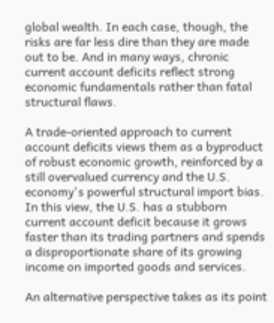global wealth. In each case, though, the risks are far less dire than they are made out to be. And in many ways, chronic current account deficits reflect strong economic fundamentals rather than fatal structural flaws.

A trade-oriented approach to current account deficits views them as a byproduct of robust economic growth, reinforced by a still overvalued currency and the U.S. economy's powerful structural import bias. In this view, the U.S. has a stubborn current account deficit because it grows faster than its trading partners and spends a disproportionate share of its growing income on imported goods and services.

An alternative perspective takes as its point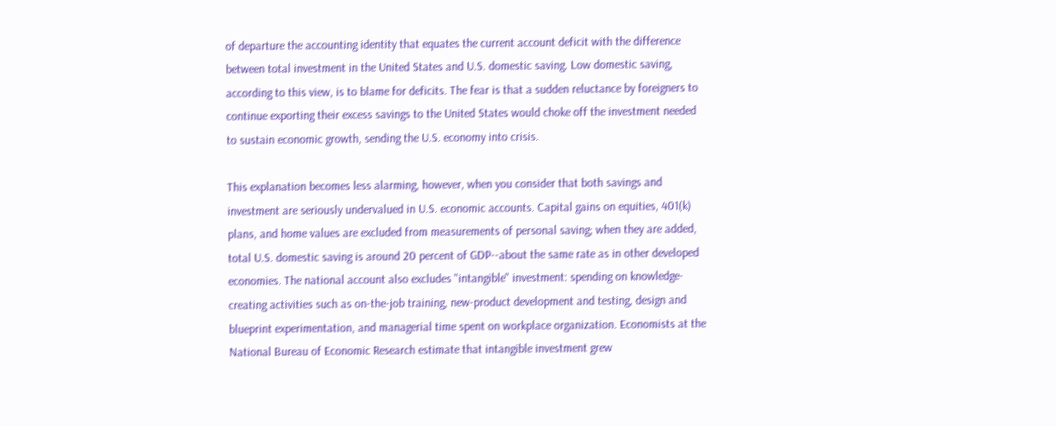of departure the accounting identity that equates the current account deficit with the difference between total investment in the United States and U.S. domestic saving. Low domestic saving, according to this view, is to blame for deficits. The fear is that a sudden reluctance by foreigners to continue exporting their excess savings to the United States would choke off the investment needed to sustain economic growth, sending the U.S. economy into crisis.

This explanation becomes less alarming, however, when you consider that both savings and investment are seriously undervalued in U.S. economic accounts. Capital gains on equities, 401(k) plans, and home values are excluded from measurements of personal saving; when they are added, total U.S. domestic saving is around 20 percent of GDP--about the same rate as in other developed economies. The national account also excludes "intangible" investment: spending on knowledge-creating activities such as on-the-job training, new-product development and testing, design and blueprint experimentation, and managerial time spent on workplace organization. Economists at the National Bureau of Economic Research estimate that intangible investment grew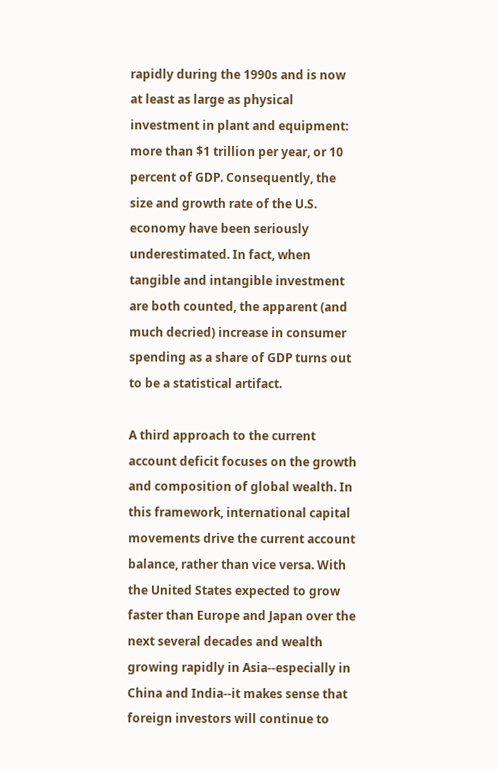rapidly during the 1990s and is now at least as large as physical investment in plant and equipment: more than $1 trillion per year, or 10 percent of GDP. Consequently, the size and growth rate of the U.S. economy have been seriously underestimated. In fact, when tangible and intangible investment are both counted, the apparent (and much decried) increase in consumer spending as a share of GDP turns out to be a statistical artifact.

A third approach to the current account deficit focuses on the growth and composition of global wealth. In this framework, international capital movements drive the current account balance, rather than vice versa. With the United States expected to grow faster than Europe and Japan over the next several decades and wealth growing rapidly in Asia--especially in China and India--it makes sense that foreign investors will continue to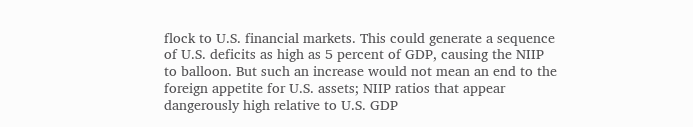flock to U.S. financial markets. This could generate a sequence of U.S. deficits as high as 5 percent of GDP, causing the NIIP to balloon. But such an increase would not mean an end to the foreign appetite for U.S. assets; NIIP ratios that appear dangerously high relative to U.S. GDP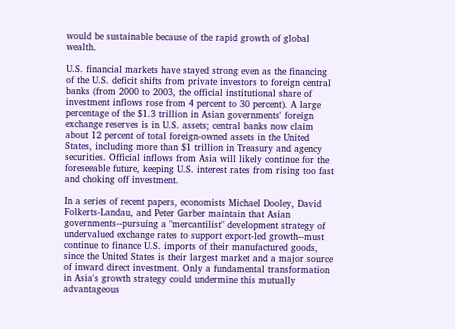would be sustainable because of the rapid growth of global wealth.

U.S. financial markets have stayed strong even as the financing of the U.S. deficit shifts from private investors to foreign central banks (from 2000 to 2003, the official institutional share of investment inflows rose from 4 percent to 30 percent). A large percentage of the $1.3 trillion in Asian governments' foreign exchange reserves is in U.S. assets; central banks now claim about 12 percent of total foreign-owned assets in the United States, including more than $1 trillion in Treasury and agency securities. Official inflows from Asia will likely continue for the foreseeable future, keeping U.S. interest rates from rising too fast and choking off investment.

In a series of recent papers, economists Michael Dooley, David Folkerts-Landau, and Peter Garber maintain that Asian governments--pursuing a "mercantilist" development strategy of undervalued exchange rates to support export-led growth--must continue to finance U.S. imports of their manufactured goods, since the United States is their largest market and a major source of inward direct investment. Only a fundamental transformation in Asia's growth strategy could undermine this mutually advantageous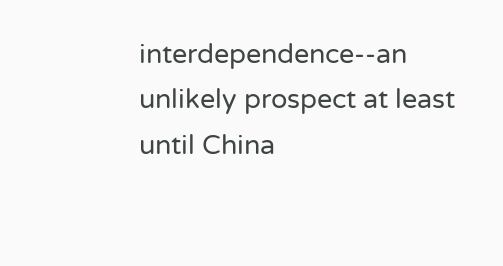interdependence--an unlikely prospect at least until China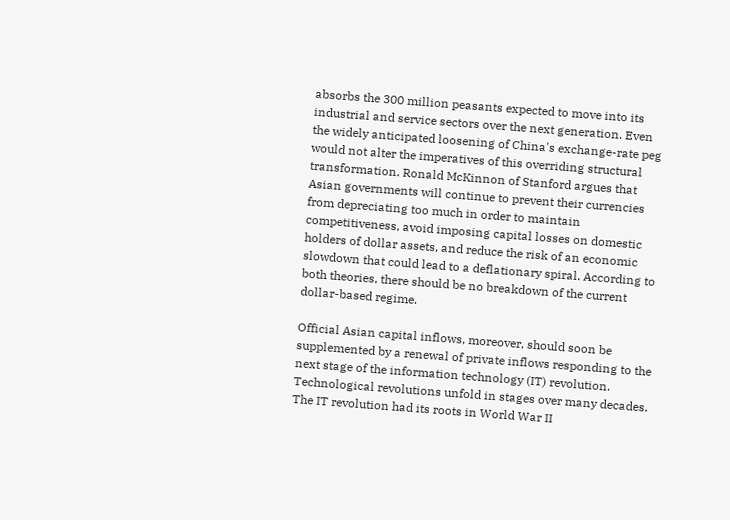absorbs the 300 million peasants expected to move into its industrial and service sectors over the next generation. Even the widely anticipated loosening of China's exchange-rate peg would not alter the imperatives of this overriding structural transformation. Ronald McKinnon of Stanford argues that Asian governments will continue to prevent their currencies from depreciating too much in order to maintain competitiveness, avoid imposing capital losses on domestic holders of dollar assets, and reduce the risk of an economic slowdown that could lead to a deflationary spiral. According to both theories, there should be no breakdown of the current dollar-based regime.

Official Asian capital inflows, moreover, should soon be supplemented by a renewal of private inflows responding to the next stage of the information technology (IT) revolution. Technological revolutions unfold in stages over many decades. The IT revolution had its roots in World War II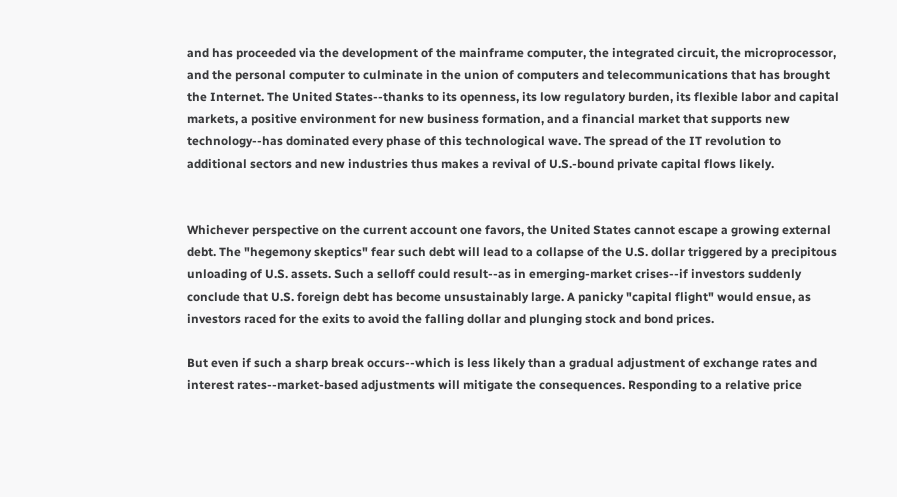and has proceeded via the development of the mainframe computer, the integrated circuit, the microprocessor, and the personal computer to culminate in the union of computers and telecommunications that has brought the Internet. The United States--thanks to its openness, its low regulatory burden, its flexible labor and capital markets, a positive environment for new business formation, and a financial market that supports new technology--has dominated every phase of this technological wave. The spread of the IT revolution to additional sectors and new industries thus makes a revival of U.S.-bound private capital flows likely.


Whichever perspective on the current account one favors, the United States cannot escape a growing external debt. The "hegemony skeptics" fear such debt will lead to a collapse of the U.S. dollar triggered by a precipitous unloading of U.S. assets. Such a selloff could result--as in emerging-market crises--if investors suddenly conclude that U.S. foreign debt has become unsustainably large. A panicky "capital flight" would ensue, as investors raced for the exits to avoid the falling dollar and plunging stock and bond prices.

But even if such a sharp break occurs--which is less likely than a gradual adjustment of exchange rates and interest rates--market-based adjustments will mitigate the consequences. Responding to a relative price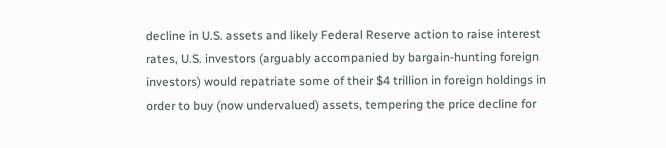decline in U.S. assets and likely Federal Reserve action to raise interest rates, U.S. investors (arguably accompanied by bargain-hunting foreign investors) would repatriate some of their $4 trillion in foreign holdings in order to buy (now undervalued) assets, tempering the price decline for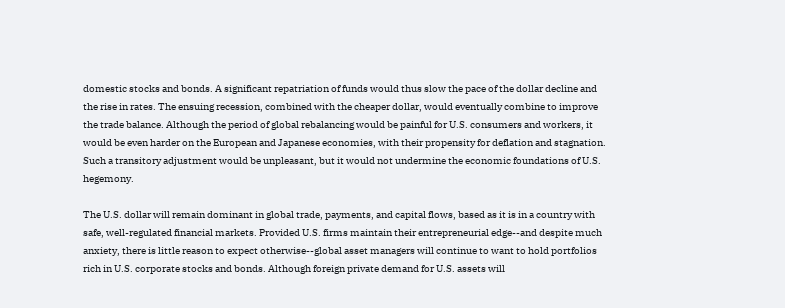domestic stocks and bonds. A significant repatriation of funds would thus slow the pace of the dollar decline and the rise in rates. The ensuing recession, combined with the cheaper dollar, would eventually combine to improve the trade balance. Although the period of global rebalancing would be painful for U.S. consumers and workers, it would be even harder on the European and Japanese economies, with their propensity for deflation and stagnation. Such a transitory adjustment would be unpleasant, but it would not undermine the economic foundations of U.S. hegemony.

The U.S. dollar will remain dominant in global trade, payments, and capital flows, based as it is in a country with safe, well-regulated financial markets. Provided U.S. firms maintain their entrepreneurial edge--and despite much anxiety, there is little reason to expect otherwise--global asset managers will continue to want to hold portfolios rich in U.S. corporate stocks and bonds. Although foreign private demand for U.S. assets will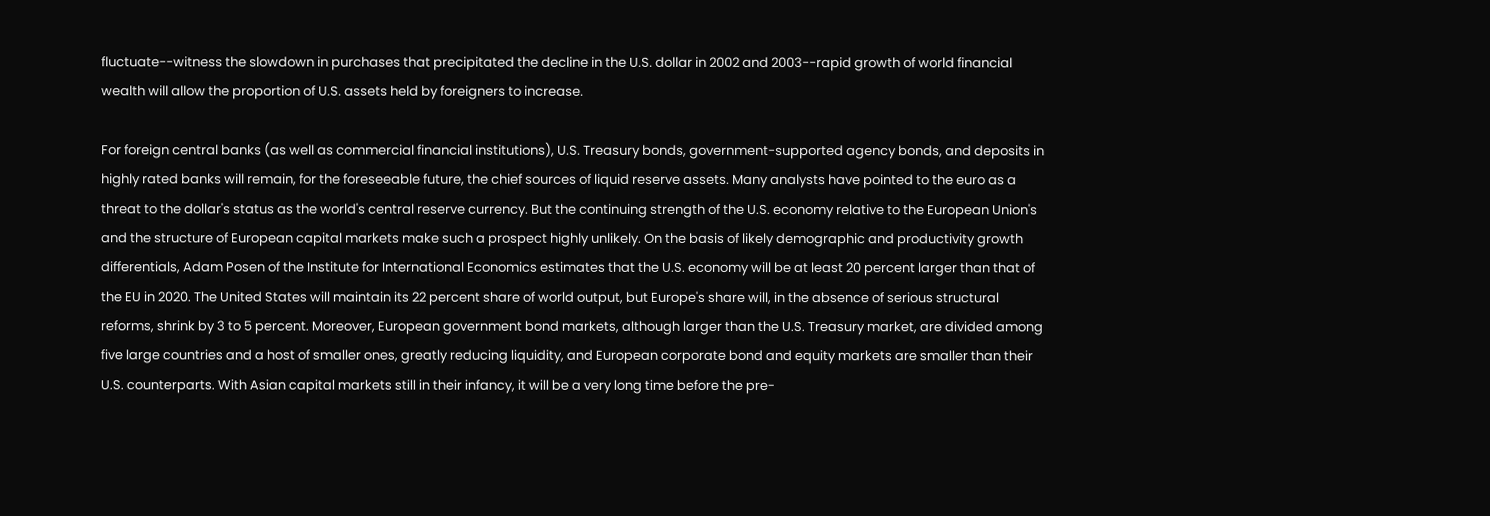fluctuate--witness the slowdown in purchases that precipitated the decline in the U.S. dollar in 2002 and 2003--rapid growth of world financial wealth will allow the proportion of U.S. assets held by foreigners to increase.

For foreign central banks (as well as commercial financial institutions), U.S. Treasury bonds, government-supported agency bonds, and deposits in highly rated banks will remain, for the foreseeable future, the chief sources of liquid reserve assets. Many analysts have pointed to the euro as a threat to the dollar's status as the world's central reserve currency. But the continuing strength of the U.S. economy relative to the European Union's and the structure of European capital markets make such a prospect highly unlikely. On the basis of likely demographic and productivity growth differentials, Adam Posen of the Institute for International Economics estimates that the U.S. economy will be at least 20 percent larger than that of the EU in 2020. The United States will maintain its 22 percent share of world output, but Europe's share will, in the absence of serious structural reforms, shrink by 3 to 5 percent. Moreover, European government bond markets, although larger than the U.S. Treasury market, are divided among five large countries and a host of smaller ones, greatly reducing liquidity, and European corporate bond and equity markets are smaller than their U.S. counterparts. With Asian capital markets still in their infancy, it will be a very long time before the pre-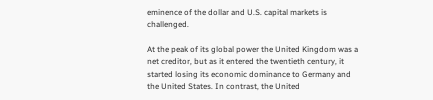eminence of the dollar and U.S. capital markets is challenged.

At the peak of its global power the United Kingdom was a net creditor, but as it entered the twentieth century, it started losing its economic dominance to Germany and the United States. In contrast, the United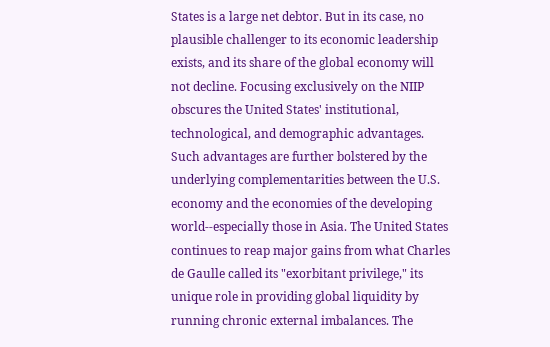States is a large net debtor. But in its case, no plausible challenger to its economic leadership exists, and its share of the global economy will not decline. Focusing exclusively on the NIIP obscures the United States' institutional, technological, and demographic advantages. Such advantages are further bolstered by the underlying complementarities between the U.S. economy and the economies of the developing world--especially those in Asia. The United States continues to reap major gains from what Charles de Gaulle called its "exorbitant privilege," its unique role in providing global liquidity by running chronic external imbalances. The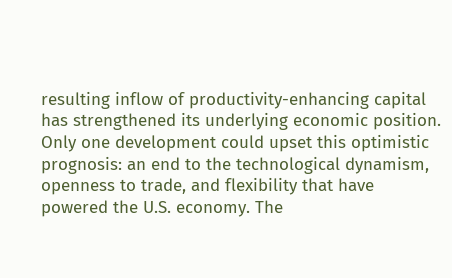resulting inflow of productivity-enhancing capital has strengthened its underlying economic position. Only one development could upset this optimistic prognosis: an end to the technological dynamism, openness to trade, and flexibility that have powered the U.S. economy. The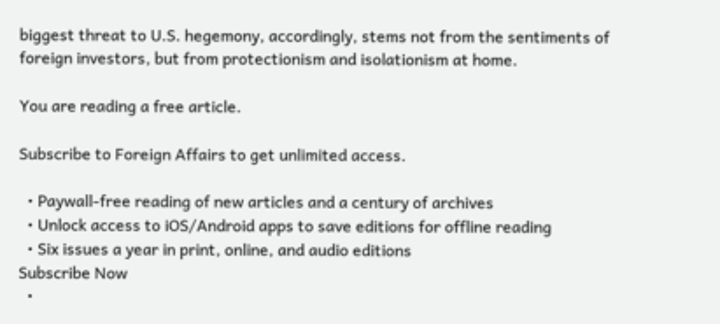biggest threat to U.S. hegemony, accordingly, stems not from the sentiments of foreign investors, but from protectionism and isolationism at home.

You are reading a free article.

Subscribe to Foreign Affairs to get unlimited access.

  • Paywall-free reading of new articles and a century of archives
  • Unlock access to iOS/Android apps to save editions for offline reading
  • Six issues a year in print, online, and audio editions
Subscribe Now
  •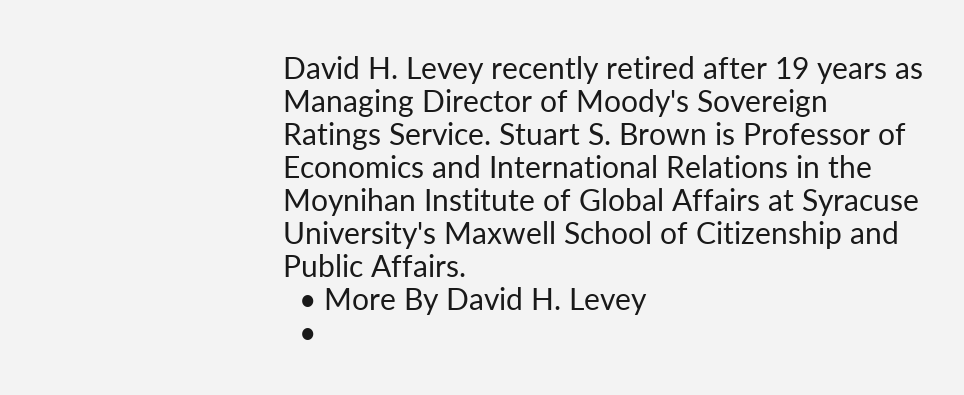David H. Levey recently retired after 19 years as Managing Director of Moody's Sovereign Ratings Service. Stuart S. Brown is Professor of Economics and International Relations in the Moynihan Institute of Global Affairs at Syracuse University's Maxwell School of Citizenship and Public Affairs.
  • More By David H. Levey
  •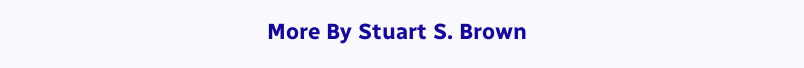More By Stuart S. Brown